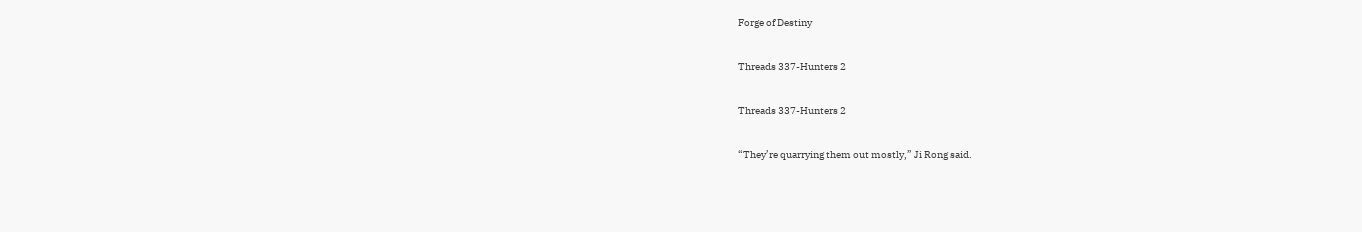Forge of Destiny

Threads 337-Hunters 2

Threads 337-Hunters 2

“They’re quarrying them out mostly,” Ji Rong said.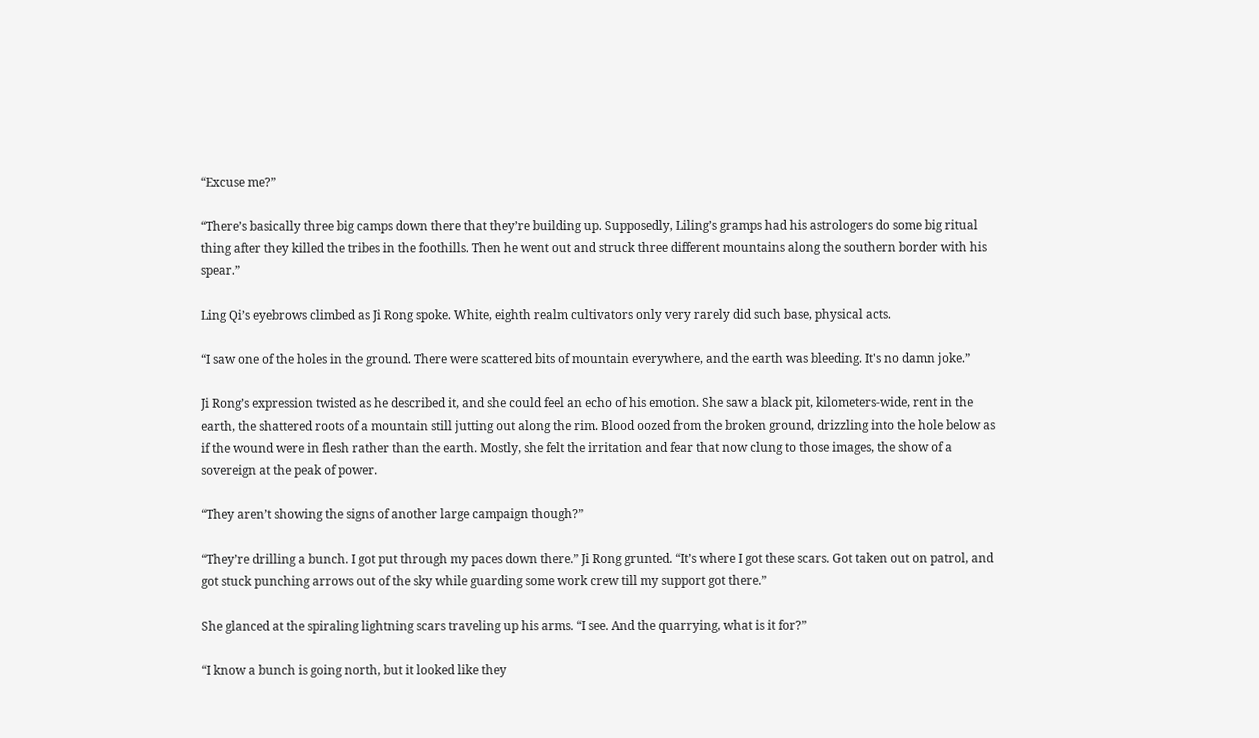“Excuse me?”

“There’s basically three big camps down there that they’re building up. Supposedly, Liling’s gramps had his astrologers do some big ritual thing after they killed the tribes in the foothills. Then he went out and struck three different mountains along the southern border with his spear.”

Ling Qi’s eyebrows climbed as Ji Rong spoke. White, eighth realm cultivators only very rarely did such base, physical acts.

“I saw one of the holes in the ground. There were scattered bits of mountain everywhere, and the earth was bleeding. It's no damn joke.”

Ji Rong’s expression twisted as he described it, and she could feel an echo of his emotion. She saw a black pit, kilometers-wide, rent in the earth, the shattered roots of a mountain still jutting out along the rim. Blood oozed from the broken ground, drizzling into the hole below as if the wound were in flesh rather than the earth. Mostly, she felt the irritation and fear that now clung to those images, the show of a sovereign at the peak of power.

“They aren’t showing the signs of another large campaign though?”

“They’re drilling a bunch. I got put through my paces down there.” Ji Rong grunted. “It’s where I got these scars. Got taken out on patrol, and got stuck punching arrows out of the sky while guarding some work crew till my support got there.”

She glanced at the spiraling lightning scars traveling up his arms. “I see. And the quarrying, what is it for?”

“I know a bunch is going north, but it looked like they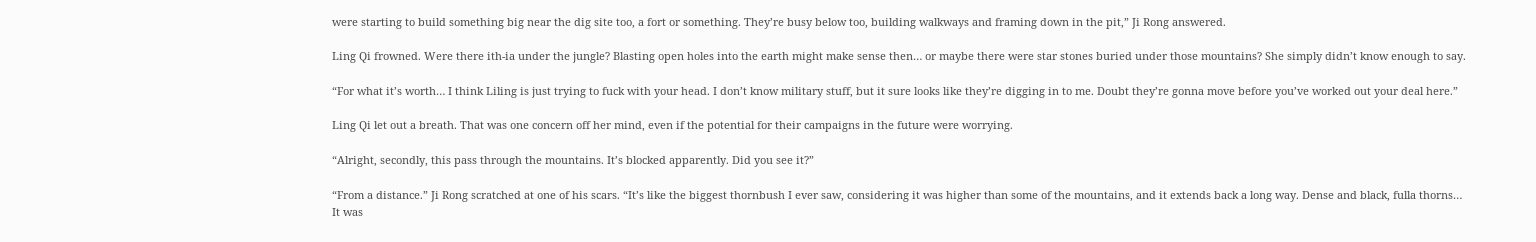were starting to build something big near the dig site too, a fort or something. They’re busy below too, building walkways and framing down in the pit,” Ji Rong answered.

Ling Qi frowned. Were there ith-ia under the jungle? Blasting open holes into the earth might make sense then… or maybe there were star stones buried under those mountains? She simply didn’t know enough to say.

“For what it’s worth… I think Liling is just trying to fuck with your head. I don’t know military stuff, but it sure looks like they’re digging in to me. Doubt they’re gonna move before you’ve worked out your deal here.”

Ling Qi let out a breath. That was one concern off her mind, even if the potential for their campaigns in the future were worrying.

“Alright, secondly, this pass through the mountains. It’s blocked apparently. Did you see it?”

“From a distance.” Ji Rong scratched at one of his scars. “It’s like the biggest thornbush I ever saw, considering it was higher than some of the mountains, and it extends back a long way. Dense and black, fulla thorns… It was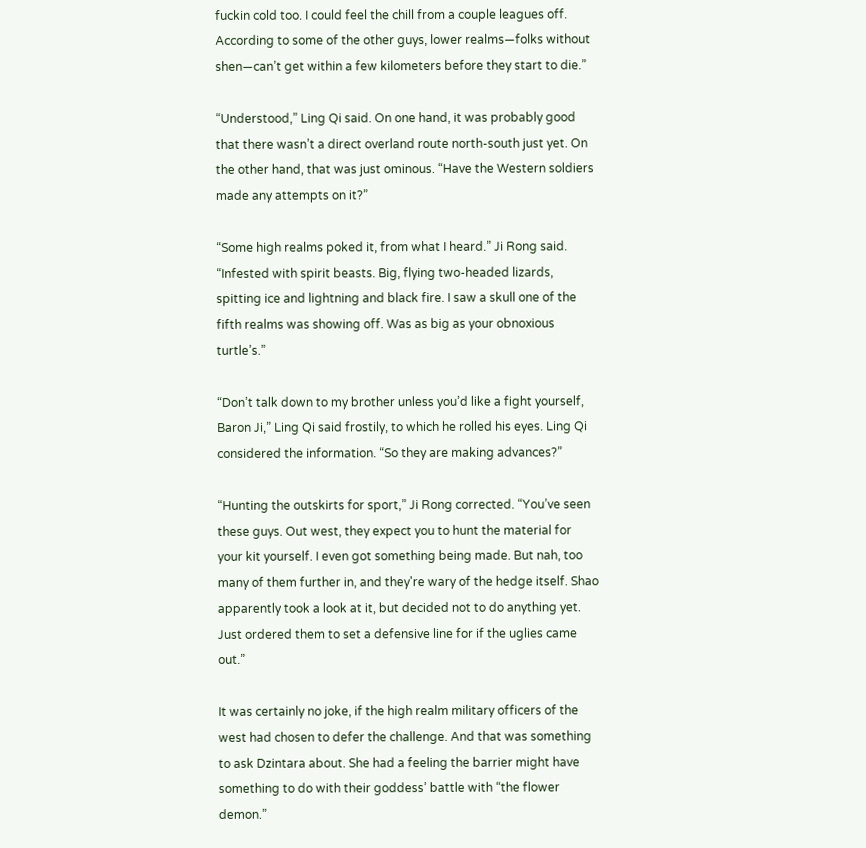fuckin cold too. I could feel the chill from a couple leagues off. According to some of the other guys, lower realms—folks without shen—can’t get within a few kilometers before they start to die.”

“Understood,” Ling Qi said. On one hand, it was probably good that there wasn’t a direct overland route north-south just yet. On the other hand, that was just ominous. “Have the Western soldiers made any attempts on it?”

“Some high realms poked it, from what I heard.” Ji Rong said. “Infested with spirit beasts. Big, flying two-headed lizards, spitting ice and lightning and black fire. I saw a skull one of the fifth realms was showing off. Was as big as your obnoxious turtle’s.”

“Don’t talk down to my brother unless you’d like a fight yourself, Baron Ji,” Ling Qi said frostily, to which he rolled his eyes. Ling Qi considered the information. “So they are making advances?”

“Hunting the outskirts for sport,” Ji Rong corrected. “You’ve seen these guys. Out west, they expect you to hunt the material for your kit yourself. I even got something being made. But nah, too many of them further in, and they're wary of the hedge itself. Shao apparently took a look at it, but decided not to do anything yet. Just ordered them to set a defensive line for if the uglies came out.”

It was certainly no joke, if the high realm military officers of the west had chosen to defer the challenge. And that was something to ask Dzintara about. She had a feeling the barrier might have something to do with their goddess’ battle with “the flower demon.”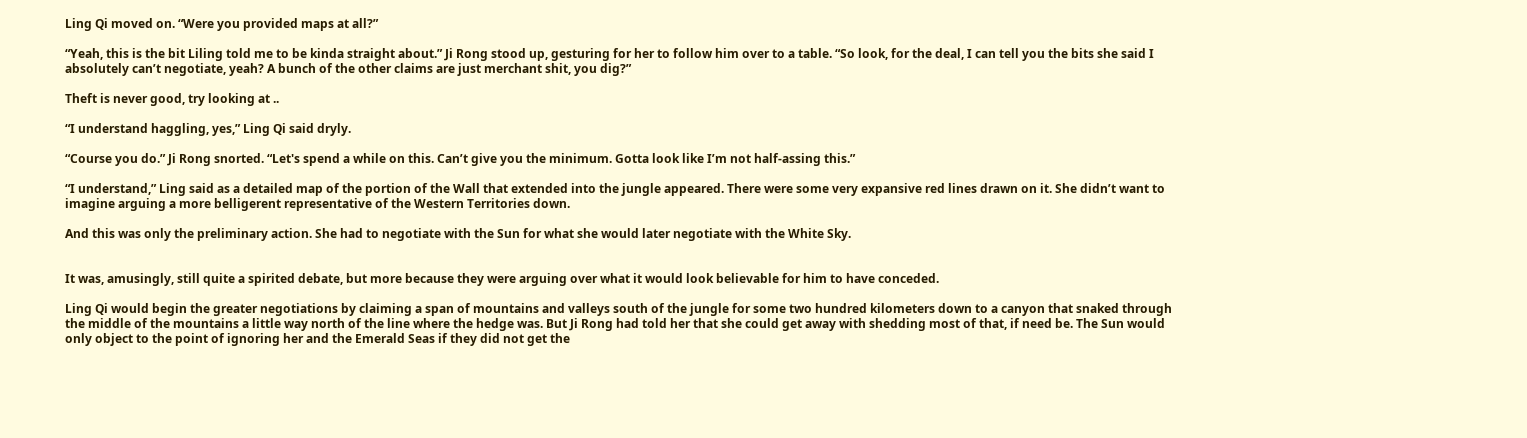Ling Qi moved on. “Were you provided maps at all?”

“Yeah, this is the bit Liling told me to be kinda straight about.” Ji Rong stood up, gesturing for her to follow him over to a table. “So look, for the deal, I can tell you the bits she said I absolutely can’t negotiate, yeah? A bunch of the other claims are just merchant shit, you dig?”

Theft is never good, try looking at ..

“I understand haggling, yes,” Ling Qi said dryly.

“Course you do.” Ji Rong snorted. “Let's spend a while on this. Can’t give you the minimum. Gotta look like I’m not half-assing this.”

“I understand,” Ling said as a detailed map of the portion of the Wall that extended into the jungle appeared. There were some very expansive red lines drawn on it. She didn’t want to imagine arguing a more belligerent representative of the Western Territories down.

And this was only the preliminary action. She had to negotiate with the Sun for what she would later negotiate with the White Sky.


It was, amusingly, still quite a spirited debate, but more because they were arguing over what it would look believable for him to have conceded.

Ling Qi would begin the greater negotiations by claiming a span of mountains and valleys south of the jungle for some two hundred kilometers down to a canyon that snaked through the middle of the mountains a little way north of the line where the hedge was. But Ji Rong had told her that she could get away with shedding most of that, if need be. The Sun would only object to the point of ignoring her and the Emerald Seas if they did not get the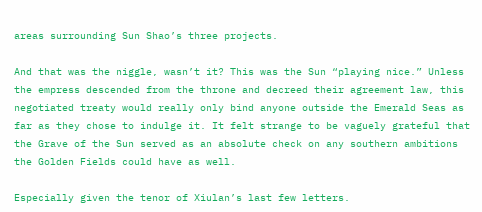areas surrounding Sun Shao’s three projects.

And that was the niggle, wasn’t it? This was the Sun “playing nice.” Unless the empress descended from the throne and decreed their agreement law, this negotiated treaty would really only bind anyone outside the Emerald Seas as far as they chose to indulge it. It felt strange to be vaguely grateful that the Grave of the Sun served as an absolute check on any southern ambitions the Golden Fields could have as well.

Especially given the tenor of Xiulan’s last few letters.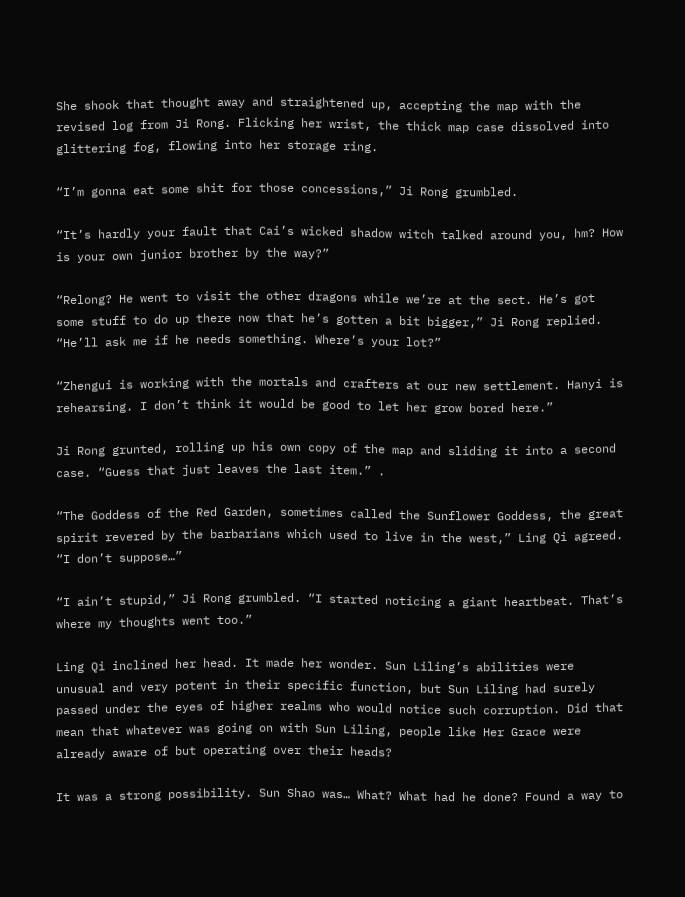She shook that thought away and straightened up, accepting the map with the revised log from Ji Rong. Flicking her wrist, the thick map case dissolved into glittering fog, flowing into her storage ring.

“I’m gonna eat some shit for those concessions,” Ji Rong grumbled.

“It’s hardly your fault that Cai’s wicked shadow witch talked around you, hm? How is your own junior brother by the way?”

“Relong? He went to visit the other dragons while we’re at the sect. He’s got some stuff to do up there now that he’s gotten a bit bigger,” Ji Rong replied. “He’ll ask me if he needs something. Where’s your lot?”

“Zhengui is working with the mortals and crafters at our new settlement. Hanyi is rehearsing. I don’t think it would be good to let her grow bored here.”

Ji Rong grunted, rolling up his own copy of the map and sliding it into a second case. “Guess that just leaves the last item.” .

“The Goddess of the Red Garden, sometimes called the Sunflower Goddess, the great spirit revered by the barbarians which used to live in the west,” Ling Qi agreed. “I don’t suppose…”

“I ain’t stupid,” Ji Rong grumbled. “I started noticing a giant heartbeat. That’s where my thoughts went too.”

Ling Qi inclined her head. It made her wonder. Sun Liling’s abilities were unusual and very potent in their specific function, but Sun Liling had surely passed under the eyes of higher realms who would notice such corruption. Did that mean that whatever was going on with Sun Liling, people like Her Grace were already aware of but operating over their heads?

It was a strong possibility. Sun Shao was… What? What had he done? Found a way to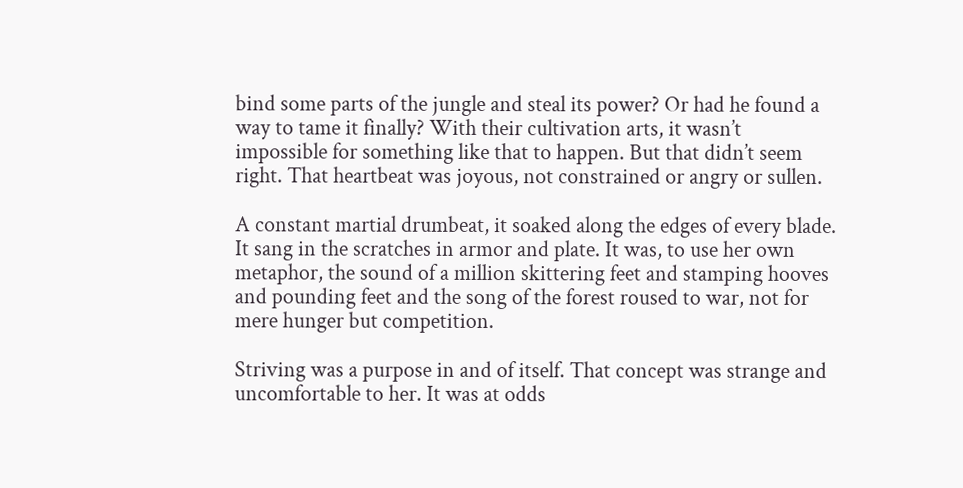bind some parts of the jungle and steal its power? Or had he found a way to tame it finally? With their cultivation arts, it wasn’t impossible for something like that to happen. But that didn’t seem right. That heartbeat was joyous, not constrained or angry or sullen.

A constant martial drumbeat, it soaked along the edges of every blade. It sang in the scratches in armor and plate. It was, to use her own metaphor, the sound of a million skittering feet and stamping hooves and pounding feet and the song of the forest roused to war, not for mere hunger but competition.

Striving was a purpose in and of itself. That concept was strange and uncomfortable to her. It was at odds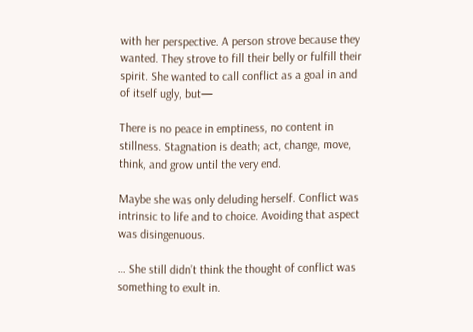with her perspective. A person strove because they wanted. They strove to fill their belly or fulfill their spirit. She wanted to call conflict as a goal in and of itself ugly, but—

There is no peace in emptiness, no content in stillness. Stagnation is death; act, change, move, think, and grow until the very end.

Maybe she was only deluding herself. Conflict was intrinsic to life and to choice. Avoiding that aspect was disingenuous.

… She still didn’t think the thought of conflict was something to exult in.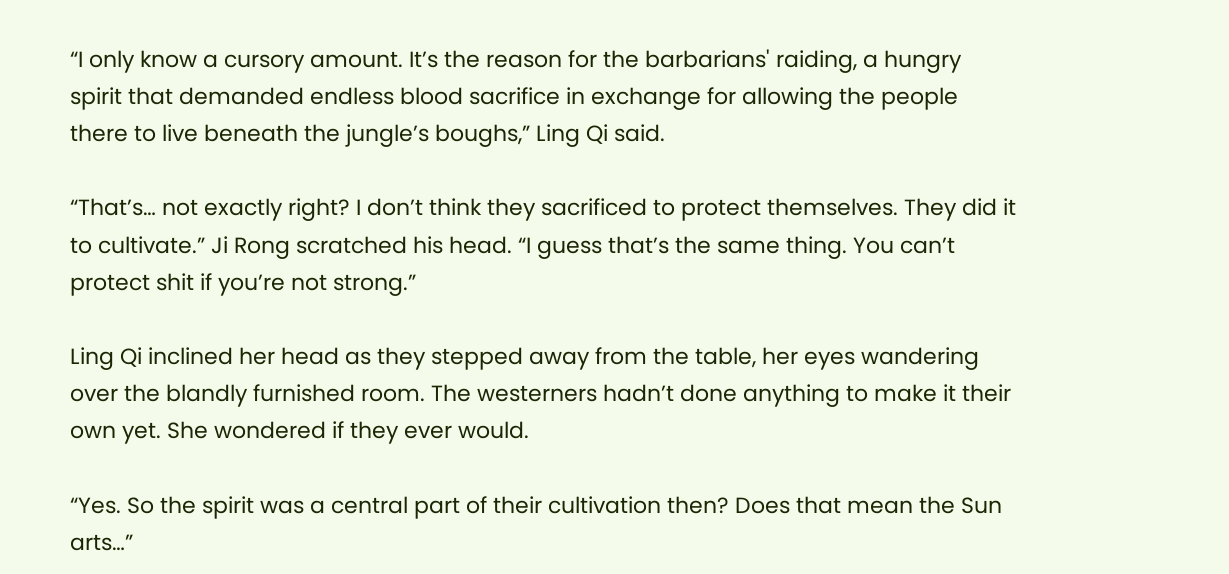“I only know a cursory amount. It’s the reason for the barbarians' raiding, a hungry spirit that demanded endless blood sacrifice in exchange for allowing the people there to live beneath the jungle’s boughs,” Ling Qi said.

“That’s… not exactly right? I don’t think they sacrificed to protect themselves. They did it to cultivate.” Ji Rong scratched his head. “I guess that’s the same thing. You can’t protect shit if you’re not strong.”

Ling Qi inclined her head as they stepped away from the table, her eyes wandering over the blandly furnished room. The westerners hadn’t done anything to make it their own yet. She wondered if they ever would.

“Yes. So the spirit was a central part of their cultivation then? Does that mean the Sun arts…”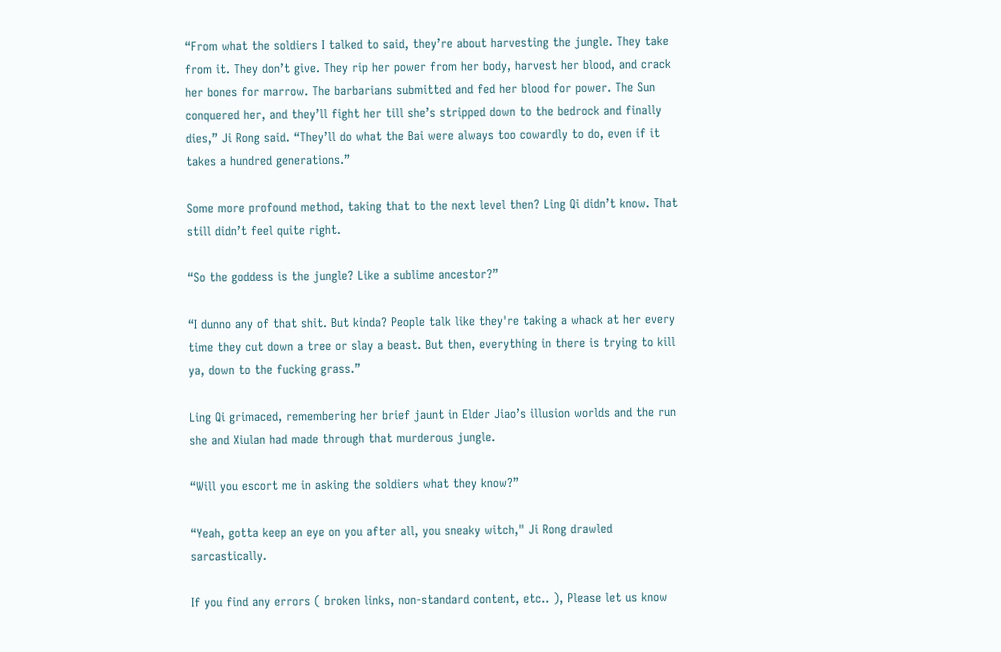“From what the soldiers I talked to said, they’re about harvesting the jungle. They take from it. They don’t give. They rip her power from her body, harvest her blood, and crack her bones for marrow. The barbarians submitted and fed her blood for power. The Sun conquered her, and they’ll fight her till she’s stripped down to the bedrock and finally dies,” Ji Rong said. “They’ll do what the Bai were always too cowardly to do, even if it takes a hundred generations.”

Some more profound method, taking that to the next level then? Ling Qi didn’t know. That still didn’t feel quite right.

“So the goddess is the jungle? Like a sublime ancestor?”

“I dunno any of that shit. But kinda? People talk like they're taking a whack at her every time they cut down a tree or slay a beast. But then, everything in there is trying to kill ya, down to the fucking grass.”

Ling Qi grimaced, remembering her brief jaunt in Elder Jiao’s illusion worlds and the run she and Xiulan had made through that murderous jungle.

“Will you escort me in asking the soldiers what they know?”

“Yeah, gotta keep an eye on you after all, you sneaky witch," Ji Rong drawled sarcastically.

If you find any errors ( broken links, non-standard content, etc.. ), Please let us know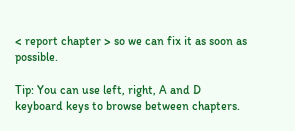< report chapter > so we can fix it as soon as possible.

Tip: You can use left, right, A and D keyboard keys to browse between chapters.